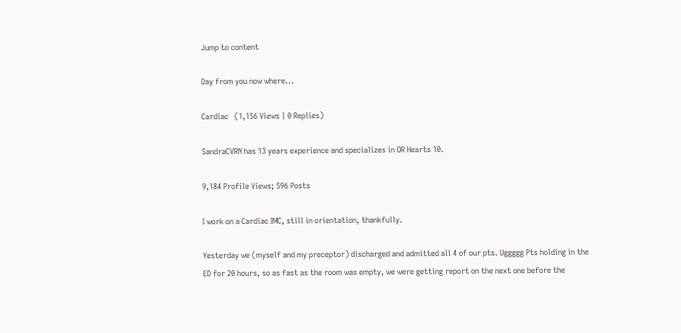Jump to content

Day from you now where...

Cardiac   (1,156 Views | 0 Replies)

SandraCVRN has 13 years experience and specializes in OR Hearts 10.

9,184 Profile Views; 596 Posts

I work on a Cardiac IMC, still in orientation, thankfully.

Yesterday we (myself and my preceptor) discharged and admitted all 4 of our pts. Uggggg Pts holding in the ED for 20 hours, so as fast as the room was empty, we were getting report on the next one before the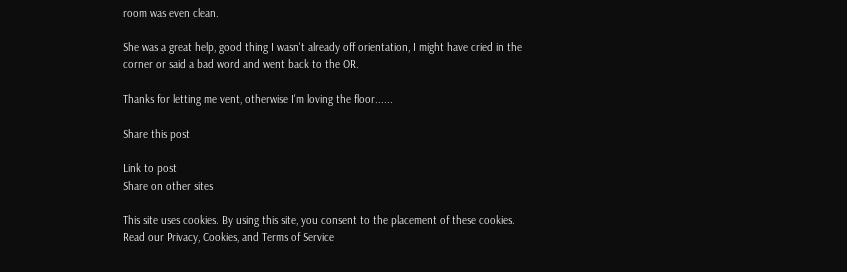room was even clean.

She was a great help, good thing I wasn't already off orientation, I might have cried in the corner or said a bad word and went back to the OR.

Thanks for letting me vent, otherwise I'm loving the floor......

Share this post

Link to post
Share on other sites

This site uses cookies. By using this site, you consent to the placement of these cookies. Read our Privacy, Cookies, and Terms of Service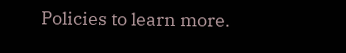Policies to learn more.